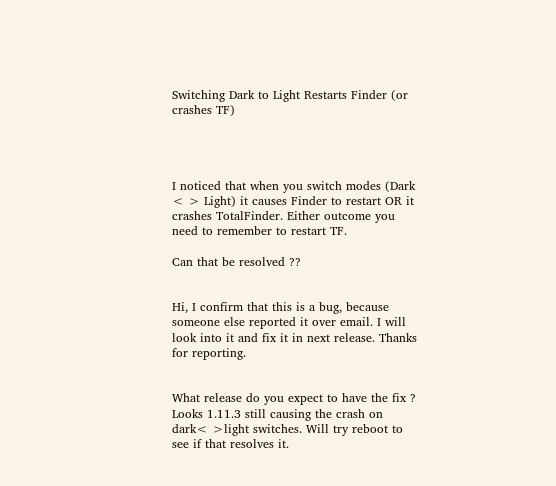Switching Dark to Light Restarts Finder (or crashes TF)




I noticed that when you switch modes (Dark < > Light) it causes Finder to restart OR it crashes TotalFinder. Either outcome you need to remember to restart TF.

Can that be resolved ??


Hi, I confirm that this is a bug, because someone else reported it over email. I will look into it and fix it in next release. Thanks for reporting.


What release do you expect to have the fix ? Looks 1.11.3 still causing the crash on dark< >light switches. Will try reboot to see if that resolves it.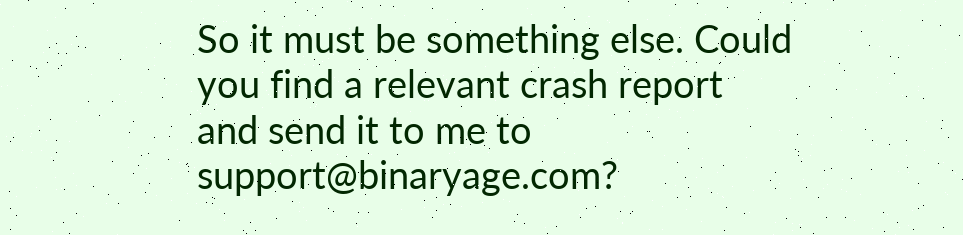So it must be something else. Could you find a relevant crash report and send it to me to support@binaryage.com?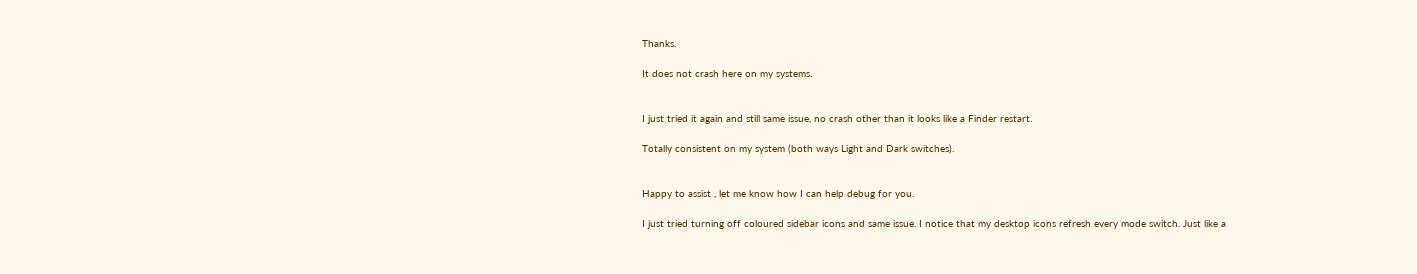Thanks.

It does not crash here on my systems.


I just tried it again and still same issue, no crash other than it looks like a Finder restart.

Totally consistent on my system (both ways Light and Dark switches).


Happy to assist , let me know how I can help debug for you.

I just tried turning off coloured sidebar icons and same issue. I notice that my desktop icons refresh every mode switch. Just like a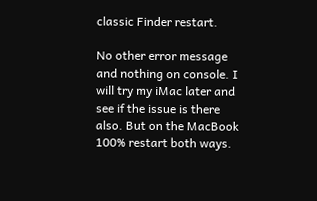classic Finder restart.

No other error message and nothing on console. I will try my iMac later and see if the issue is there also. But on the MacBook 100% restart both ways.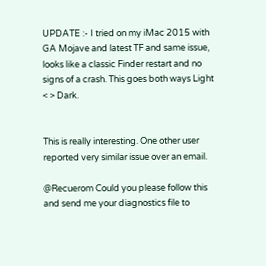UPDATE :- I tried on my iMac 2015 with GA Mojave and latest TF and same issue, looks like a classic Finder restart and no signs of a crash. This goes both ways Light < > Dark.


This is really interesting. One other user reported very similar issue over an email.

@Recuerom Could you please follow this and send me your diagnostics file to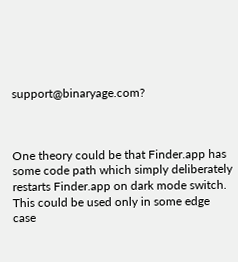support@binaryage.com?



One theory could be that Finder.app has some code path which simply deliberately restarts Finder.app on dark mode switch. This could be used only in some edge case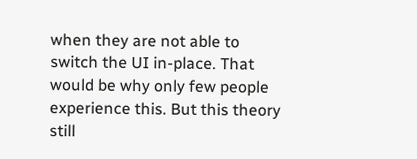when they are not able to switch the UI in-place. That would be why only few people experience this. But this theory still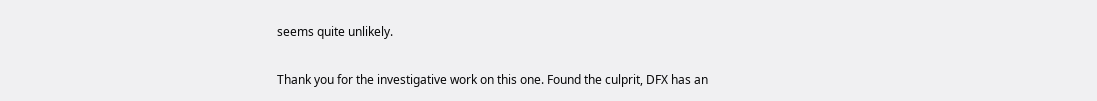seems quite unlikely.


Thank you for the investigative work on this one. Found the culprit, DFX has an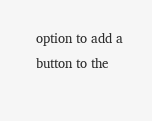option to add a button to the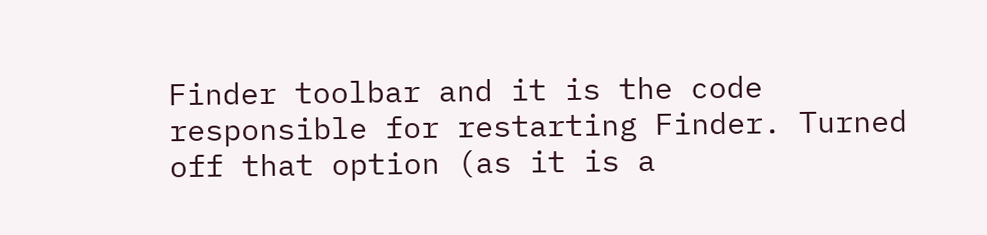Finder toolbar and it is the code responsible for restarting Finder. Turned off that option (as it is a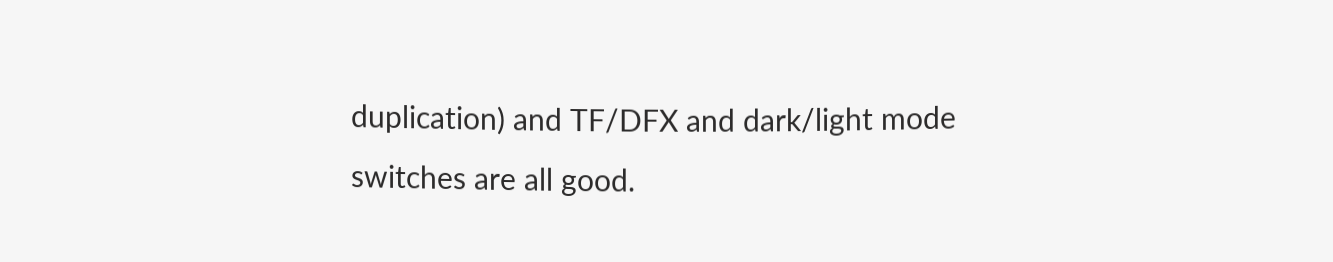duplication) and TF/DFX and dark/light mode switches are all good.